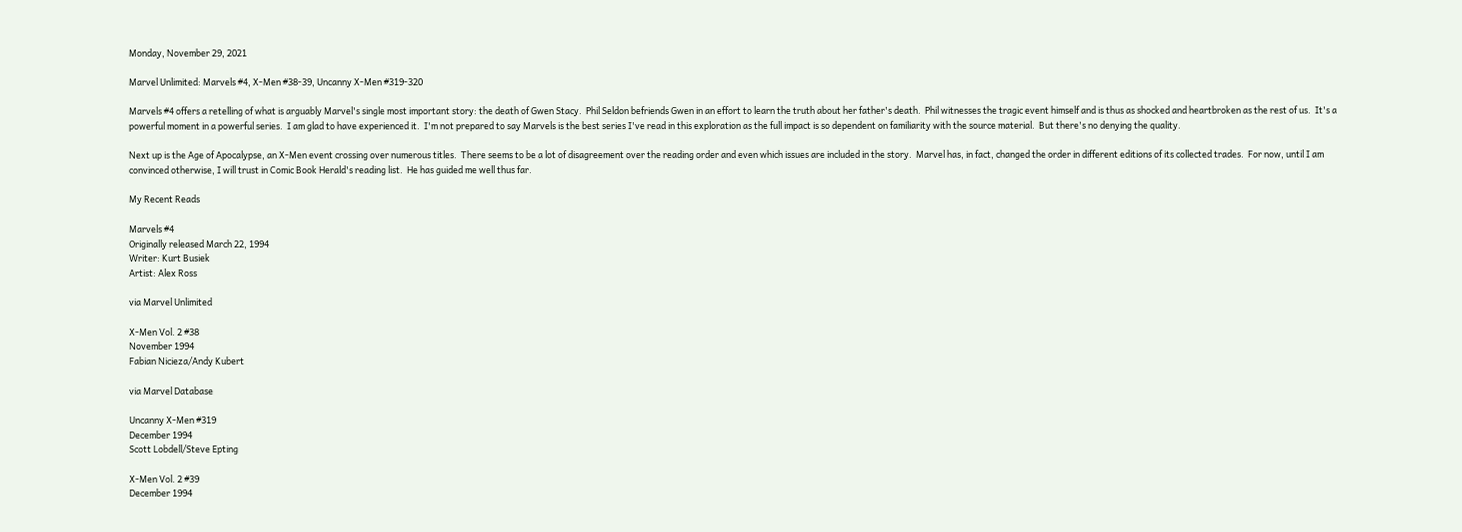Monday, November 29, 2021

Marvel Unlimited: Marvels #4, X-Men #38-39, Uncanny X-Men #319-320

Marvels #4 offers a retelling of what is arguably Marvel's single most important story: the death of Gwen Stacy.  Phil Seldon befriends Gwen in an effort to learn the truth about her father's death.  Phil witnesses the tragic event himself and is thus as shocked and heartbroken as the rest of us.  It's a powerful moment in a powerful series.  I am glad to have experienced it.  I'm not prepared to say Marvels is the best series I've read in this exploration as the full impact is so dependent on familiarity with the source material.  But there's no denying the quality.

Next up is the Age of Apocalypse, an X-Men event crossing over numerous titles.  There seems to be a lot of disagreement over the reading order and even which issues are included in the story.  Marvel has, in fact, changed the order in different editions of its collected trades.  For now, until I am convinced otherwise, I will trust in Comic Book Herald's reading list.  He has guided me well thus far.

My Recent Reads

Marvels #4
Originally released March 22, 1994
Writer: Kurt Busiek
Artist: Alex Ross

via Marvel Unlimited

X-Men Vol. 2 #38
November 1994
Fabian Nicieza/Andy Kubert

via Marvel Database

Uncanny X-Men #319
December 1994
Scott Lobdell/Steve Epting

X-Men Vol. 2 #39
December 1994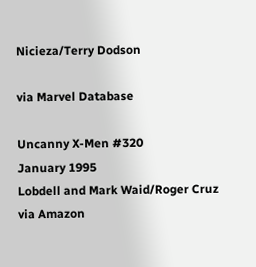Nicieza/Terry Dodson

via Marvel Database

Uncanny X-Men #320
January 1995
Lobdell and Mark Waid/Roger Cruz
via Amazon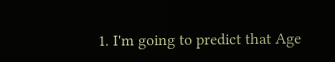1. I'm going to predict that Age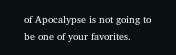of Apocalypse is not going to be one of your favorites.